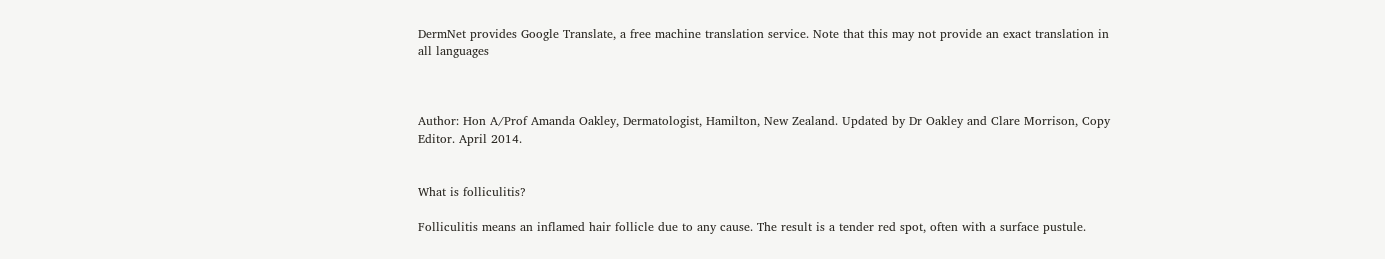DermNet provides Google Translate, a free machine translation service. Note that this may not provide an exact translation in all languages



Author: Hon A/Prof Amanda Oakley, Dermatologist, Hamilton, New Zealand. Updated by Dr Oakley and Clare Morrison, Copy Editor. April 2014.


What is folliculitis?

Folliculitis means an inflamed hair follicle due to any cause. The result is a tender red spot, often with a surface pustule.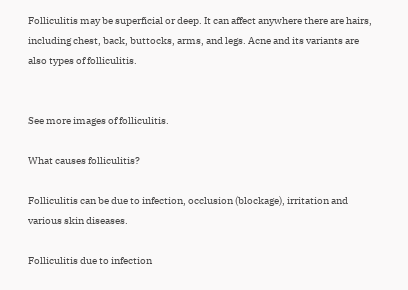Folliculitis may be superficial or deep. It can affect anywhere there are hairs, including chest, back, buttocks, arms, and legs. Acne and its variants are also types of folliculitis.


See more images of folliculitis.

What causes folliculitis?

Folliculitis can be due to infection, occlusion (blockage), irritation and various skin diseases.

Folliculitis due to infection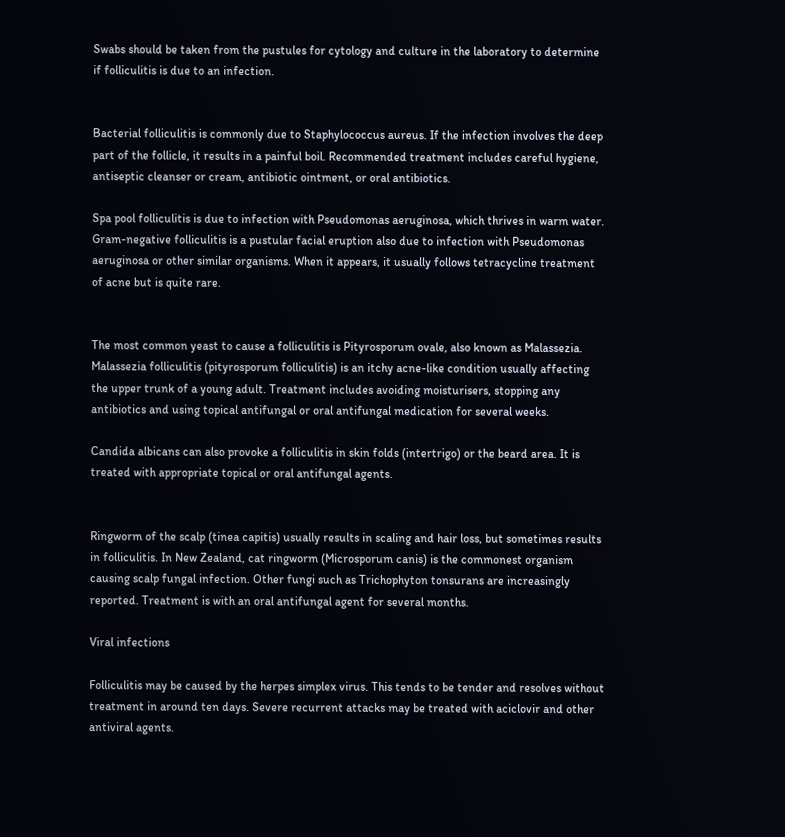Swabs should be taken from the pustules for cytology and culture in the laboratory to determine if folliculitis is due to an infection.


Bacterial folliculitis is commonly due to Staphylococcus aureus. If the infection involves the deep part of the follicle, it results in a painful boil. Recommended treatment includes careful hygiene, antiseptic cleanser or cream, antibiotic ointment, or oral antibiotics.

Spa pool folliculitis is due to infection with Pseudomonas aeruginosa, which thrives in warm water. Gram-negative folliculitis is a pustular facial eruption also due to infection with Pseudomonas aeruginosa or other similar organisms. When it appears, it usually follows tetracycline treatment of acne but is quite rare.


The most common yeast to cause a folliculitis is Pityrosporum ovale, also known as Malassezia. Malassezia folliculitis (pityrosporum folliculitis) is an itchy acne-like condition usually affecting the upper trunk of a young adult. Treatment includes avoiding moisturisers, stopping any antibiotics and using topical antifungal or oral antifungal medication for several weeks.

Candida albicans can also provoke a folliculitis in skin folds (intertrigo) or the beard area. It is treated with appropriate topical or oral antifungal agents.


Ringworm of the scalp (tinea capitis) usually results in scaling and hair loss, but sometimes results in folliculitis. In New Zealand, cat ringworm (Microsporum canis) is the commonest organism causing scalp fungal infection. Other fungi such as Trichophyton tonsurans are increasingly reported. Treatment is with an oral antifungal agent for several months.

Viral infections

Folliculitis may be caused by the herpes simplex virus. This tends to be tender and resolves without treatment in around ten days. Severe recurrent attacks may be treated with aciclovir and other antiviral agents.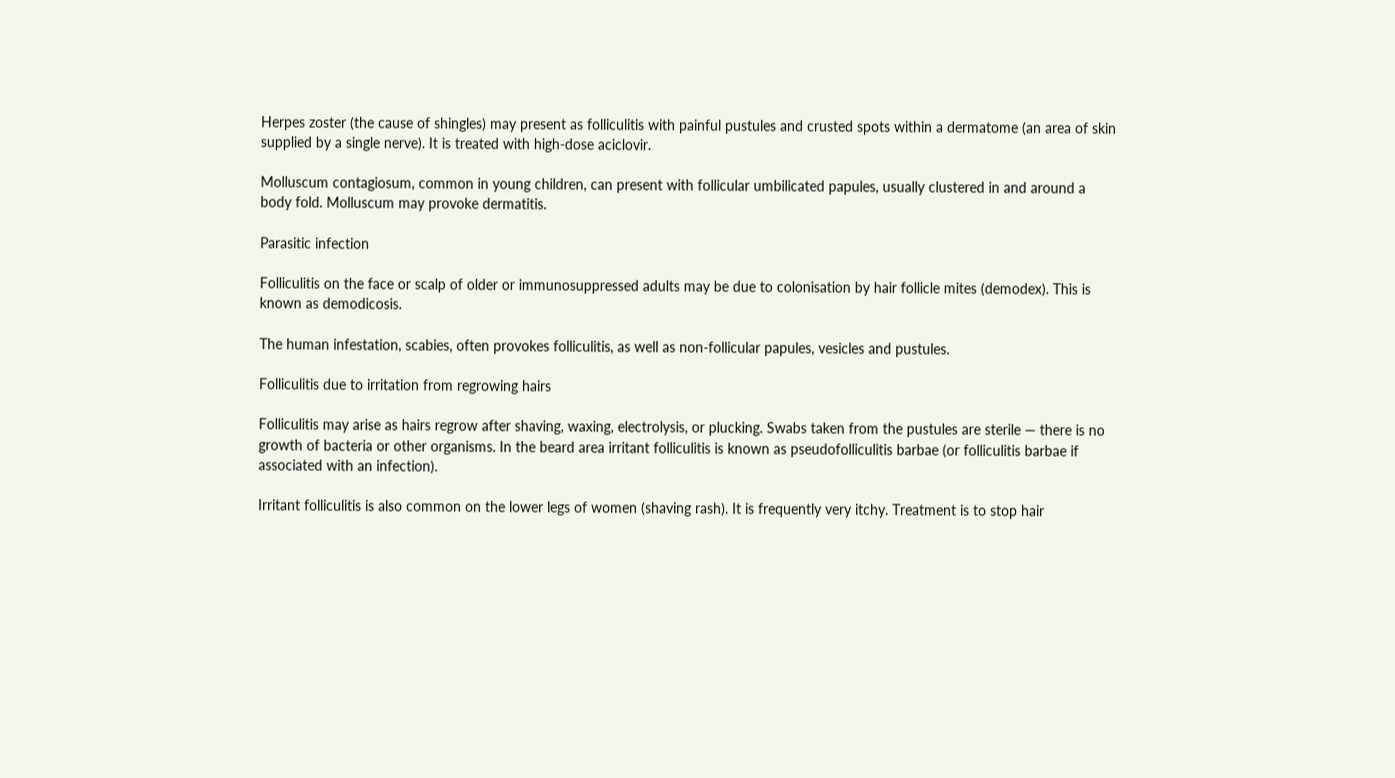Herpes zoster (the cause of shingles) may present as folliculitis with painful pustules and crusted spots within a dermatome (an area of skin supplied by a single nerve). It is treated with high-dose aciclovir.

Molluscum contagiosum, common in young children, can present with follicular umbilicated papules, usually clustered in and around a body fold. Molluscum may provoke dermatitis.

Parasitic infection

Folliculitis on the face or scalp of older or immunosuppressed adults may be due to colonisation by hair follicle mites (demodex). This is known as demodicosis.

The human infestation, scabies, often provokes folliculitis, as well as non-follicular papules, vesicles and pustules.

Folliculitis due to irritation from regrowing hairs

Folliculitis may arise as hairs regrow after shaving, waxing, electrolysis, or plucking. Swabs taken from the pustules are sterile — there is no growth of bacteria or other organisms. In the beard area irritant folliculitis is known as pseudofolliculitis barbae (or folliculitis barbae if associated with an infection).

Irritant folliculitis is also common on the lower legs of women (shaving rash). It is frequently very itchy. Treatment is to stop hair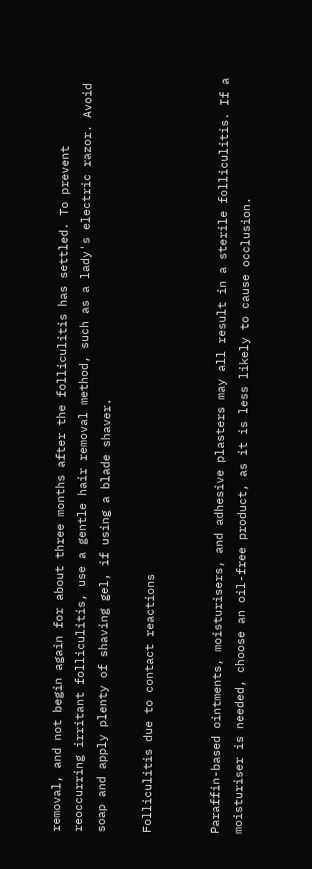removal, and not begin again for about three months after the folliculitis has settled. To prevent reoccurring irritant folliculitis, use a gentle hair removal method, such as a lady's electric razor. Avoid soap and apply plenty of shaving gel, if using a blade shaver.

Folliculitis due to contact reactions


Paraffin-based ointments, moisturisers, and adhesive plasters may all result in a sterile folliculitis. If a moisturiser is needed, choose an oil-free product, as it is less likely to cause occlusion.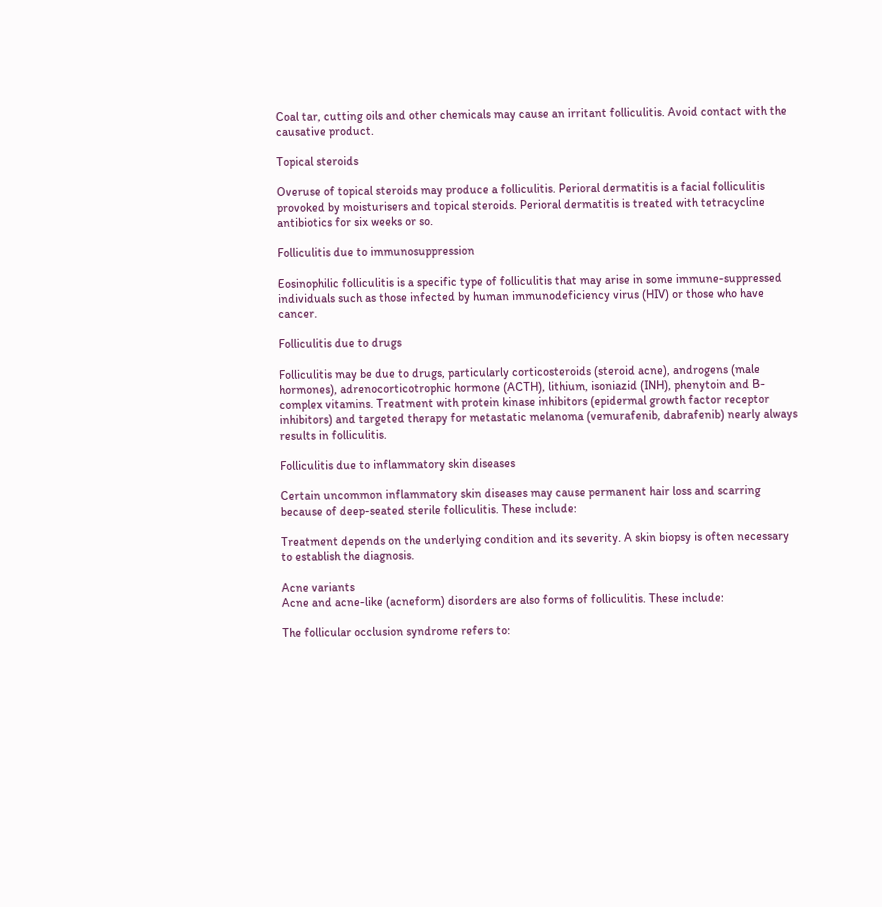Coal tar, cutting oils and other chemicals may cause an irritant folliculitis. Avoid contact with the causative product.

Topical steroids

Overuse of topical steroids may produce a folliculitis. Perioral dermatitis is a facial folliculitis provoked by moisturisers and topical steroids. Perioral dermatitis is treated with tetracycline antibiotics for six weeks or so.

Folliculitis due to immunosuppression

Eosinophilic folliculitis is a specific type of folliculitis that may arise in some immune-suppressed individuals such as those infected by human immunodeficiency virus (HIV) or those who have cancer.

Folliculitis due to drugs

Folliculitis may be due to drugs, particularly corticosteroids (steroid acne), androgens (male hormones), adrenocorticotrophic hormone (ACTH), lithium, isoniazid (INH), phenytoin and B-complex vitamins. Treatment with protein kinase inhibitors (epidermal growth factor receptor inhibitors) and targeted therapy for metastatic melanoma (vemurafenib, dabrafenib) nearly always results in folliculitis.

Folliculitis due to inflammatory skin diseases

Certain uncommon inflammatory skin diseases may cause permanent hair loss and scarring because of deep-seated sterile folliculitis. These include:

Treatment depends on the underlying condition and its severity. A skin biopsy is often necessary to establish the diagnosis.

Acne variants
Acne and acne-like (acneform) disorders are also forms of folliculitis. These include:

The follicular occlusion syndrome refers to: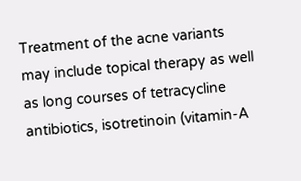Treatment of the acne variants may include topical therapy as well as long courses of tetracycline antibiotics, isotretinoin (vitamin-A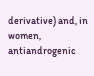derivative) and, in women, antiandrogenic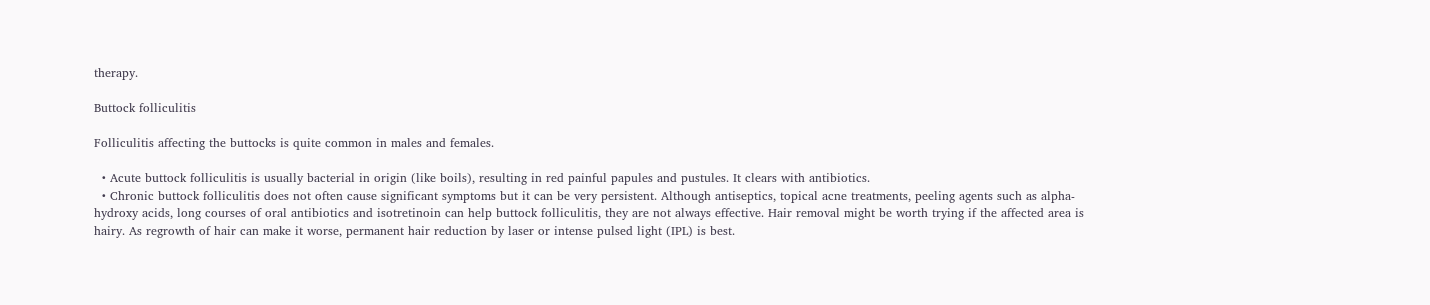therapy.

Buttock folliculitis

Folliculitis affecting the buttocks is quite common in males and females.

  • Acute buttock folliculitis is usually bacterial in origin (like boils), resulting in red painful papules and pustules. It clears with antibiotics.
  • Chronic buttock folliculitis does not often cause significant symptoms but it can be very persistent. Although antiseptics, topical acne treatments, peeling agents such as alpha-hydroxy acids, long courses of oral antibiotics and isotretinoin can help buttock folliculitis, they are not always effective. Hair removal might be worth trying if the affected area is hairy. As regrowth of hair can make it worse, permanent hair reduction by laser or intense pulsed light (IPL) is best.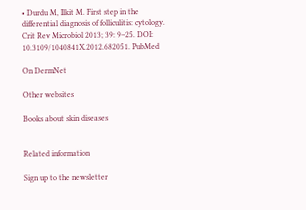• Durdu M, Ilkit M. First step in the differential diagnosis of folliculitis: cytology. Crit Rev Microbiol 2013; 39: 9–25. DOI: 10.3109/1040841X.2012.682051. PubMed

On DermNet

Other websites

Books about skin diseases


Related information

Sign up to the newsletter